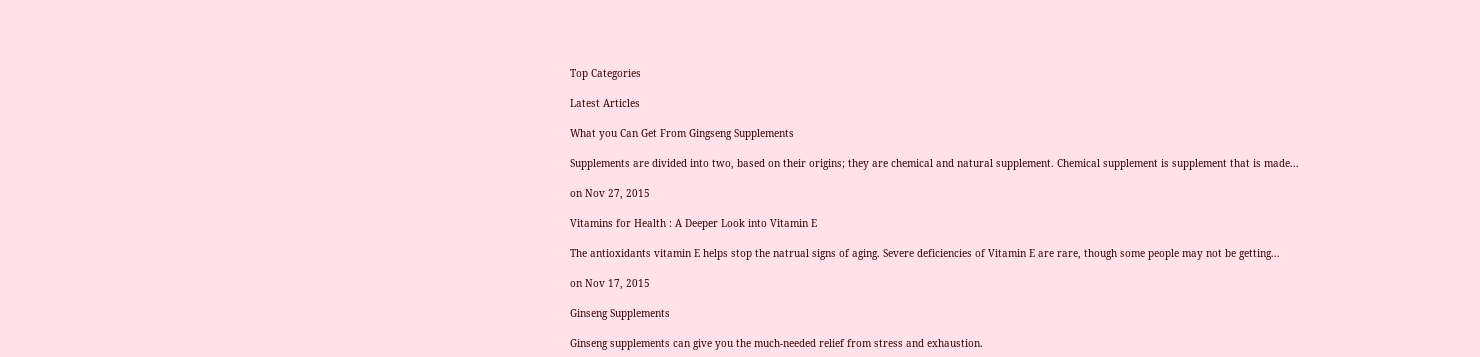Top Categories

Latest Articles

What you Can Get From Gingseng Supplements

Supplements are divided into two, based on their origins; they are chemical and natural supplement. Chemical supplement is supplement that is made...

on Nov 27, 2015

Vitamins for Health : A Deeper Look into Vitamin E

The antioxidants vitamin E helps stop the natrual signs of aging. Severe deficiencies of Vitamin E are rare, though some people may not be getting...

on Nov 17, 2015

Ginseng Supplements

Ginseng supplements can give you the much-needed relief from stress and exhaustion.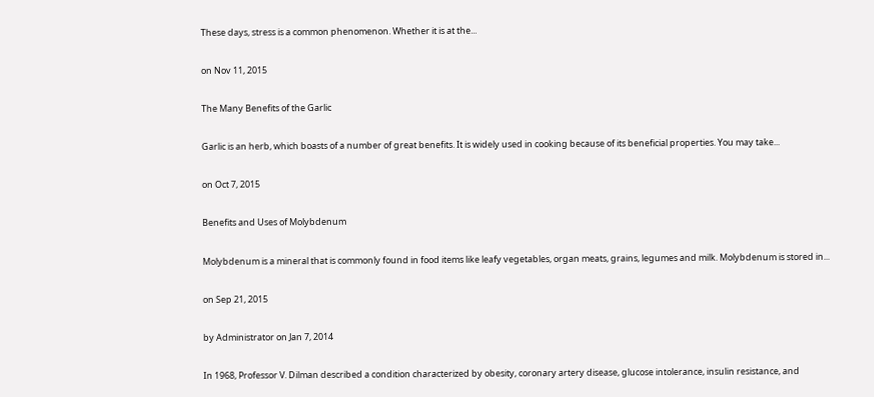These days, stress is a common phenomenon. Whether it is at the...

on Nov 11, 2015

The Many Benefits of the Garlic

Garlic is an herb, which boasts of a number of great benefits. It is widely used in cooking because of its beneficial properties. You may take...

on Oct 7, 2015

Benefits and Uses of Molybdenum

Molybdenum is a mineral that is commonly found in food items like leafy vegetables, organ meats, grains, legumes and milk. Molybdenum is stored in...

on Sep 21, 2015

by Administrator on Jan 7, 2014

In 1968, Professor V. Dilman described a condition characterized by obesity, coronary artery disease, glucose intolerance, insulin resistance, and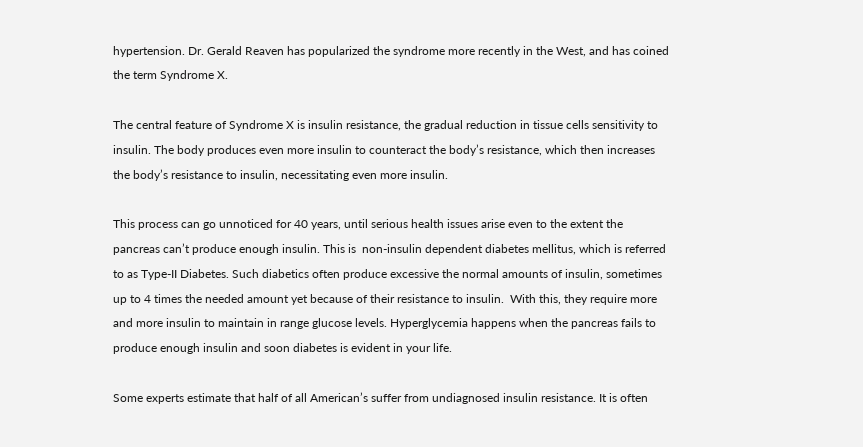hypertension. Dr. Gerald Reaven has popularized the syndrome more recently in the West, and has coined the term Syndrome X.

The central feature of Syndrome X is insulin resistance, the gradual reduction in tissue cells sensitivity to insulin. The body produces even more insulin to counteract the body’s resistance, which then increases the body’s resistance to insulin, necessitating even more insulin.

This process can go unnoticed for 40 years, until serious health issues arise even to the extent the pancreas can’t produce enough insulin. This is  non-insulin dependent diabetes mellitus, which is referred to as Type-II Diabetes. Such diabetics often produce excessive the normal amounts of insulin, sometimes up to 4 times the needed amount yet because of their resistance to insulin.  With this, they require more and more insulin to maintain in range glucose levels. Hyperglycemia happens when the pancreas fails to produce enough insulin and soon diabetes is evident in your life.

Some experts estimate that half of all American’s suffer from undiagnosed insulin resistance. It is often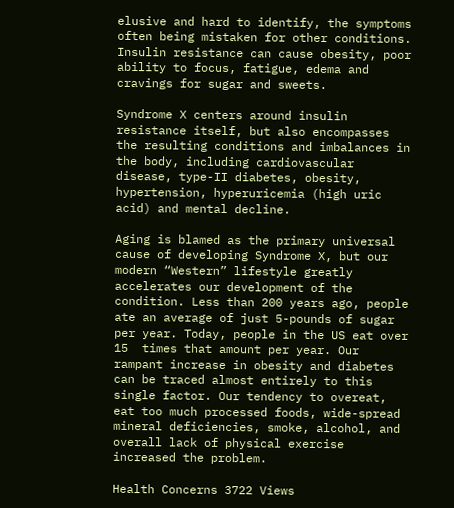elusive and hard to identify, the symptoms often being mistaken for other conditions. Insulin resistance can cause obesity, poor ability to focus, fatigue, edema and cravings for sugar and sweets.

Syndrome X centers around insulin resistance itself, but also encompasses the resulting conditions and imbalances in the body, including cardiovascular disease, type-II diabetes, obesity, hypertension, hyperuricemia (high uric acid) and mental decline.

Aging is blamed as the primary universal cause of developing Syndrome X, but our modern “Western” lifestyle greatly accelerates our development of the condition. Less than 200 years ago, people ate an average of just 5-pounds of sugar per year. Today, people in the US eat over 15  times that amount per year. Our rampant increase in obesity and diabetes can be traced almost entirely to this single factor. Our tendency to overeat, eat too much processed foods, wide-spread mineral deficiencies, smoke, alcohol, and overall lack of physical exercise increased the problem.

Health Concerns 3722 Views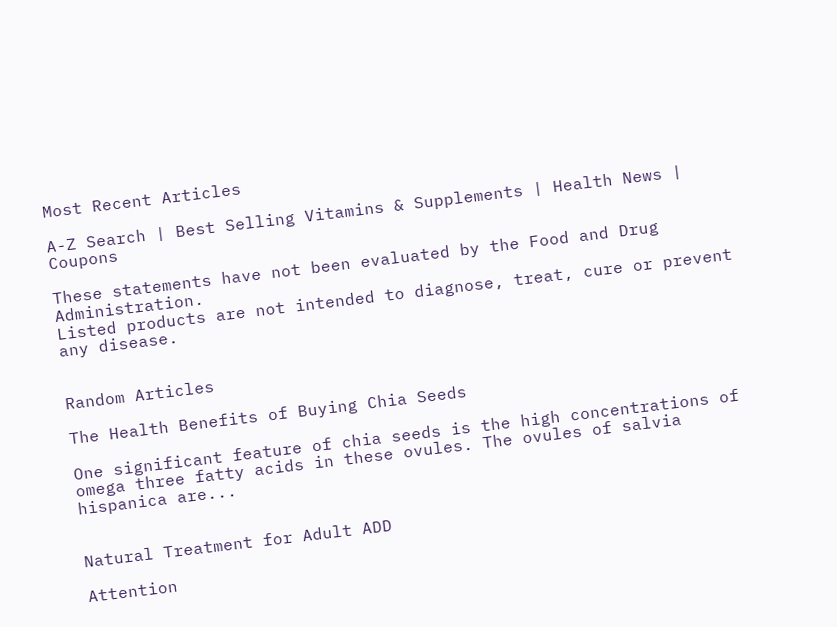Most Recent Articles

A-Z Search | Best Selling Vitamins & Supplements | Health News | Coupons

These statements have not been evaluated by the Food and Drug Administration.
Listed products are not intended to diagnose, treat, cure or prevent any disease.


Random Articles

The Health Benefits of Buying Chia Seeds

One significant feature of chia seeds is the high concentrations of omega three fatty acids in these ovules. The ovules of salvia hispanica are...


Natural Treatment for Adult ADD

Attention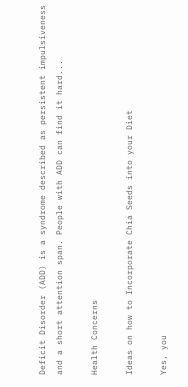Deficit Disorder (ADD) is a syndrome described as persistent impulsiveness and a short attention span. People with ADD can find it hard...

Health Concerns

Ideas on how to Incorporate Chia Seeds into your Diet

Yes, you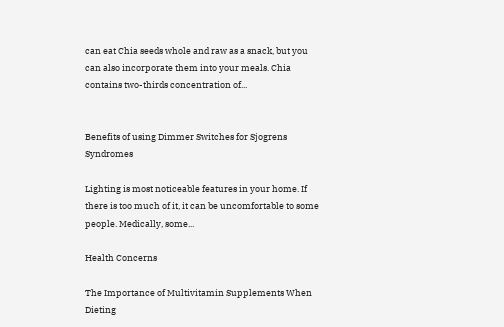can eat Chia seeds whole and raw as a snack, but you can also incorporate them into your meals. Chia contains two-thirds concentration of...


Benefits of using Dimmer Switches for Sjogrens Syndromes

Lighting is most noticeable features in your home. If there is too much of it, it can be uncomfortable to some people. Medically, some...

Health Concerns

The Importance of Multivitamin Supplements When Dieting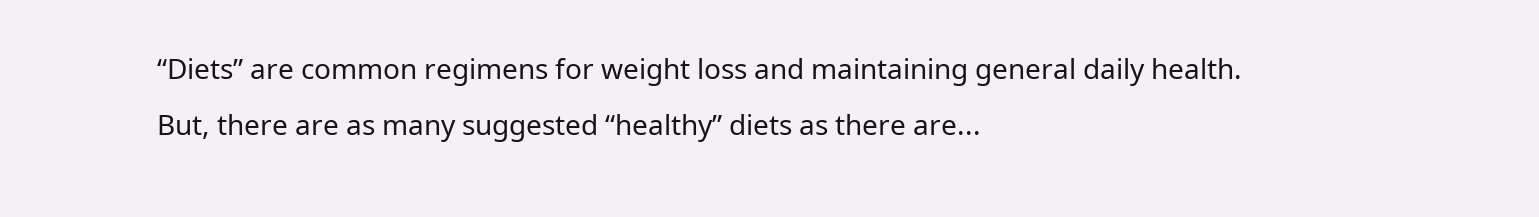“Diets” are common regimens for weight loss and maintaining general daily health. But, there are as many suggested “healthy” diets as there are...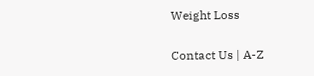Weight Loss

Contact Us | A-Z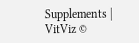Supplements | VitViz ©